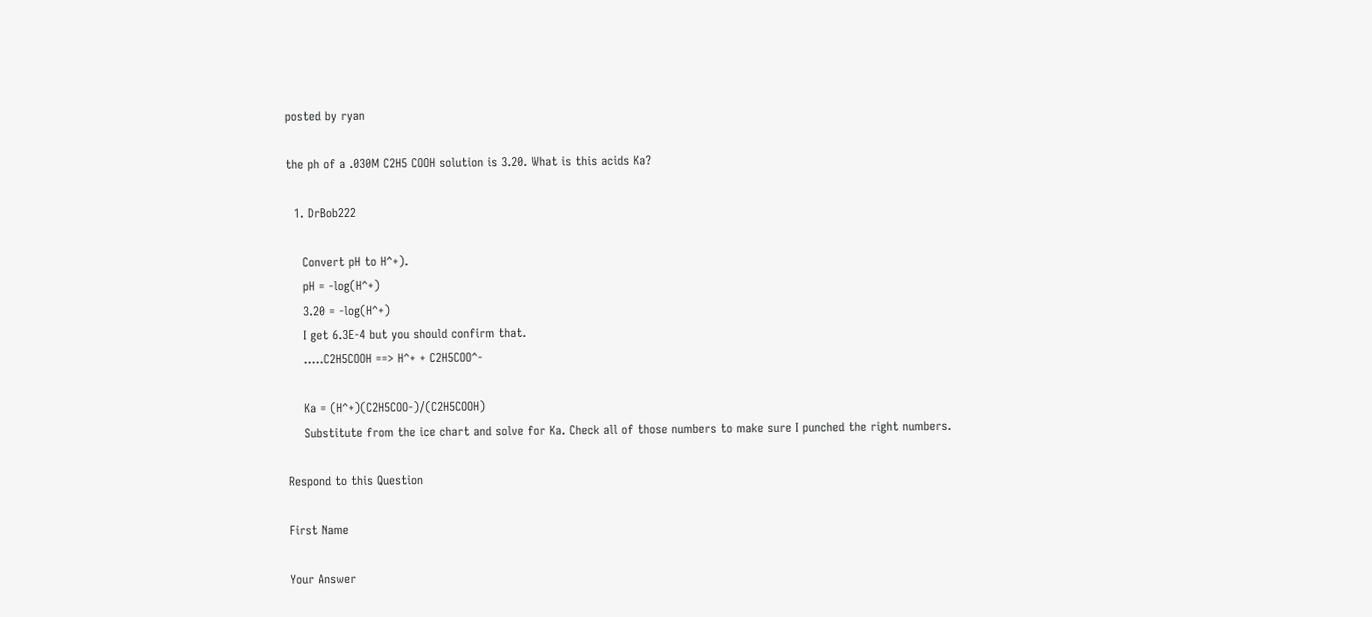posted by ryan

the ph of a .030M C2H5 COOH solution is 3.20. What is this acids Ka?

  1. DrBob222

    Convert pH to H^+).
    pH = -log(H^+)
    3.20 = -log(H^+)
    I get 6.3E-4 but you should confirm that.
    .....C2H5COOH ==> H^+ + C2H5COO^-

    Ka = (H^+)(C2H5COO-)/(C2H5COOH)
    Substitute from the ice chart and solve for Ka. Check all of those numbers to make sure I punched the right numbers.

Respond to this Question

First Name

Your Answer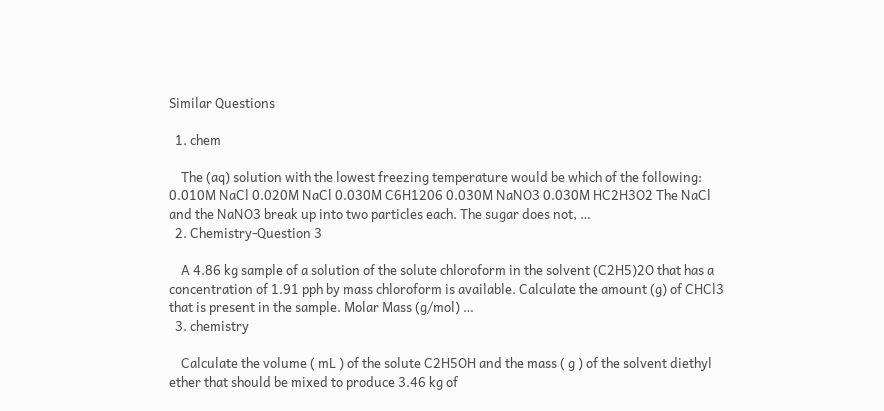Similar Questions

  1. chem

    The (aq) solution with the lowest freezing temperature would be which of the following: 0.010M NaCl 0.020M NaCl 0.030M C6H1206 0.030M NaNO3 0.030M HC2H3O2 The NaCl and the NaNO3 break up into two particles each. The sugar does not, …
  2. Chemistry-Question 3

    A 4.86 kg sample of a solution of the solute chloroform in the solvent (C2H5)2O that has a concentration of 1.91 pph by mass chloroform is available. Calculate the amount (g) of CHCl3 that is present in the sample. Molar Mass (g/mol) …
  3. chemistry

    Calculate the volume ( mL ) of the solute C2H5OH and the mass ( g ) of the solvent diethyl ether that should be mixed to produce 3.46 kg of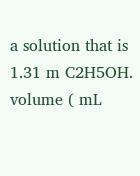a solution that is 1.31 m C2H5OH. volume ( mL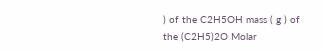) of the C2H5OH mass ( g ) of the (C2H5)2O Molar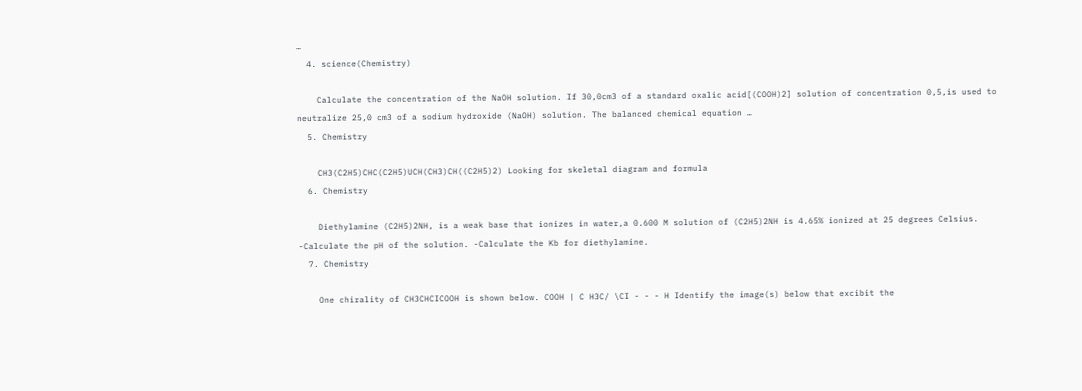…
  4. science(Chemistry)

    Calculate the concentration of the NaOH solution. If 30,0cm3 of a standard oxalic acid[(COOH)2] solution of concentration 0,5,is used to neutralize 25,0 cm3 of a sodium hydroxide (NaOH) solution. The balanced chemical equation …
  5. Chemistry

    CH3(C2H5)CHC(C2H5)UCH(CH3)CH((C2H5)2) Looking for skeletal diagram and formula
  6. Chemistry

    Diethylamine (C2H5)2NH, is a weak base that ionizes in water,a 0.600 M solution of (C2H5)2NH is 4.65% ionized at 25 degrees Celsius. -Calculate the pH of the solution. -Calculate the Kb for diethylamine.
  7. Chemistry

    One chirality of CH3CHCICOOH is shown below. COOH | C H3C/ \CI - - - H Identify the image(s) below that excibit the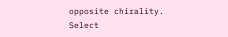opposite chirality. Select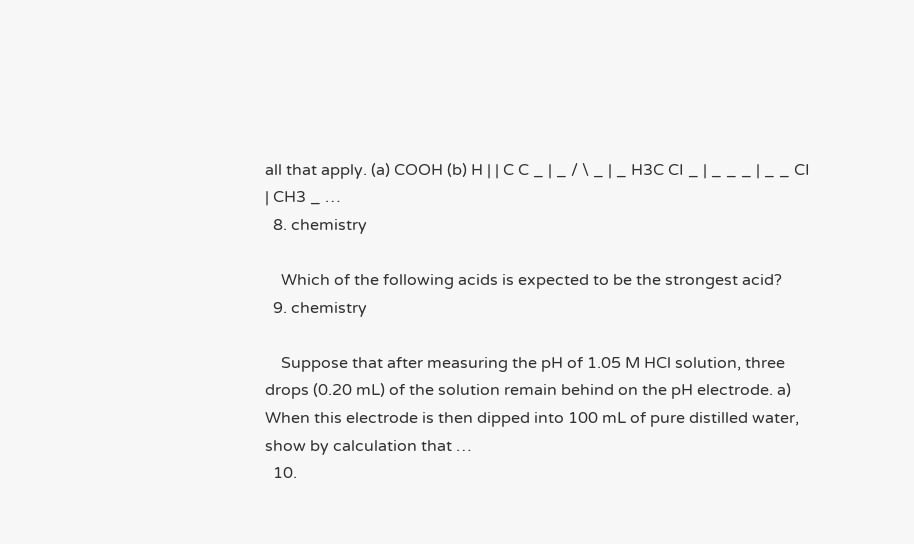all that apply. (a) COOH (b) H | | C C _ | _ / \ _ | _ H3C CI _ | _ _ _ | _ _ CI | CH3 _ …
  8. chemistry

    Which of the following acids is expected to be the strongest acid?
  9. chemistry

    Suppose that after measuring the pH of 1.05 M HCl solution, three drops (0.20 mL) of the solution remain behind on the pH electrode. a) When this electrode is then dipped into 100 mL of pure distilled water, show by calculation that …
  10.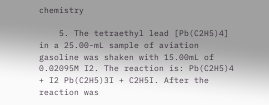chemistry

    5. The tetraethyl lead [Pb(C2H5)4] in a 25.00-mL sample of aviation gasoline was shaken with 15.00mL of 0.02095M I2. The reaction is: Pb(C2H5)4 + I2 Pb(C2H5)3I + C2H5I. After the reaction was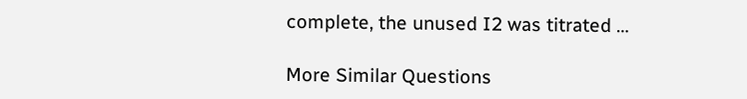complete, the unused I2 was titrated …

More Similar Questions